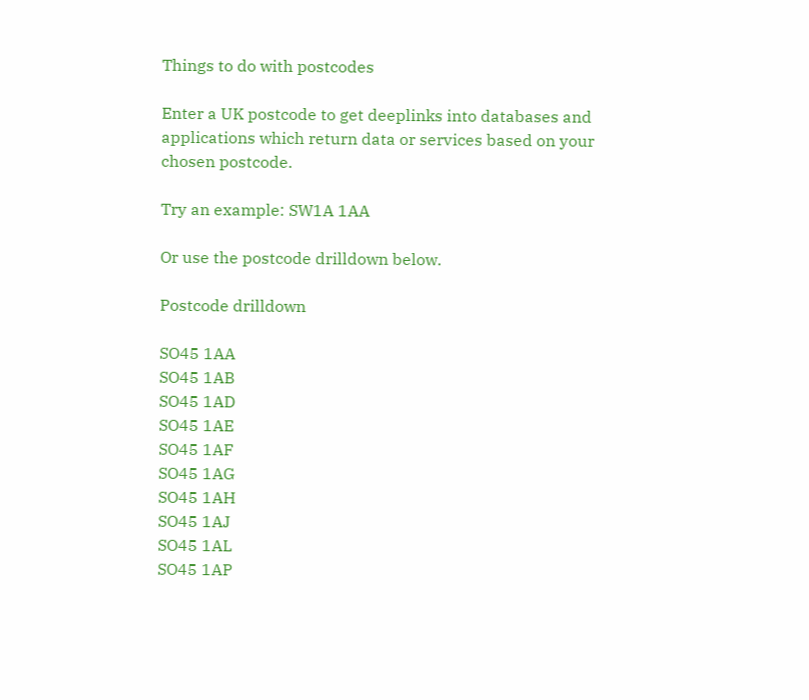Things to do with postcodes

Enter a UK postcode to get deeplinks into databases and applications which return data or services based on your chosen postcode.

Try an example: SW1A 1AA

Or use the postcode drilldown below.

Postcode drilldown

SO45 1AA
SO45 1AB
SO45 1AD
SO45 1AE
SO45 1AF
SO45 1AG
SO45 1AH
SO45 1AJ
SO45 1AL
SO45 1AP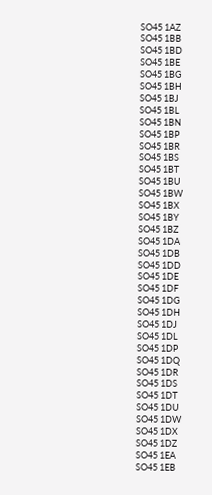SO45 1AZ
SO45 1BB
SO45 1BD
SO45 1BE
SO45 1BG
SO45 1BH
SO45 1BJ
SO45 1BL
SO45 1BN
SO45 1BP
SO45 1BR
SO45 1BS
SO45 1BT
SO45 1BU
SO45 1BW
SO45 1BX
SO45 1BY
SO45 1BZ
SO45 1DA
SO45 1DB
SO45 1DD
SO45 1DE
SO45 1DF
SO45 1DG
SO45 1DH
SO45 1DJ
SO45 1DL
SO45 1DP
SO45 1DQ
SO45 1DR
SO45 1DS
SO45 1DT
SO45 1DU
SO45 1DW
SO45 1DX
SO45 1DZ
SO45 1EA
SO45 1EB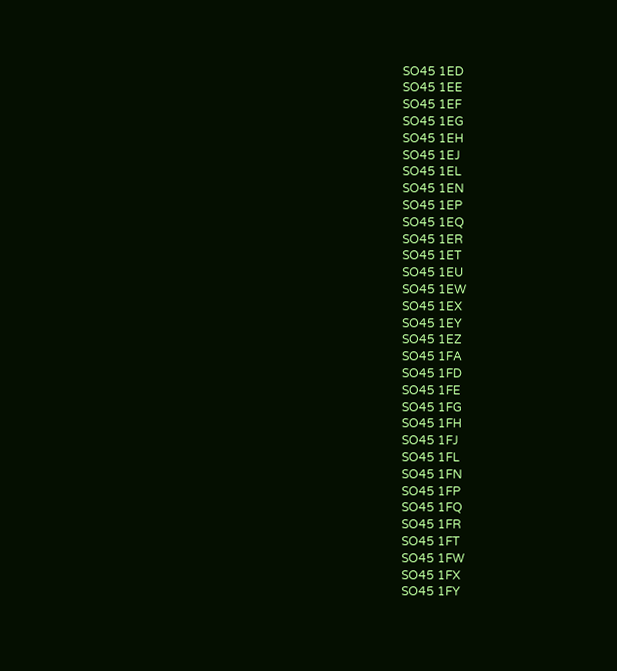SO45 1ED
SO45 1EE
SO45 1EF
SO45 1EG
SO45 1EH
SO45 1EJ
SO45 1EL
SO45 1EN
SO45 1EP
SO45 1EQ
SO45 1ER
SO45 1ET
SO45 1EU
SO45 1EW
SO45 1EX
SO45 1EY
SO45 1EZ
SO45 1FA
SO45 1FD
SO45 1FE
SO45 1FG
SO45 1FH
SO45 1FJ
SO45 1FL
SO45 1FN
SO45 1FP
SO45 1FQ
SO45 1FR
SO45 1FT
SO45 1FW
SO45 1FX
SO45 1FY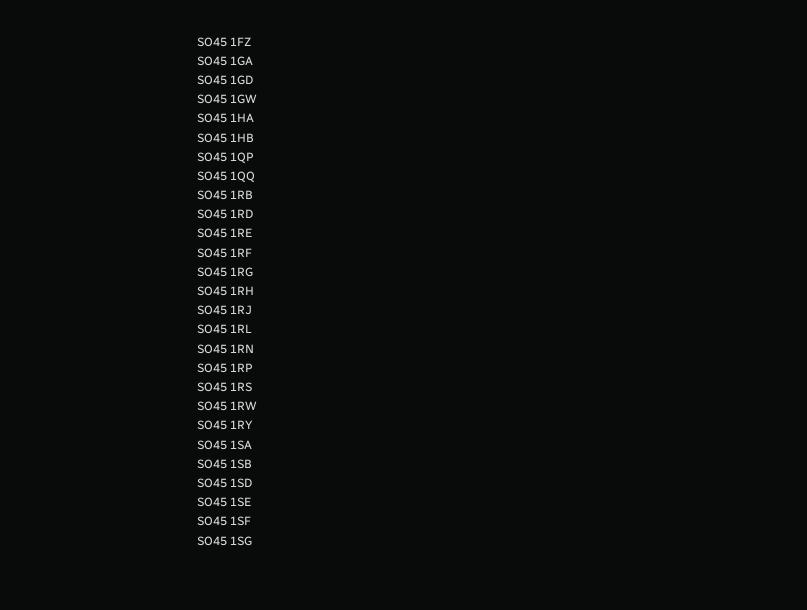SO45 1FZ
SO45 1GA
SO45 1GD
SO45 1GW
SO45 1HA
SO45 1HB
SO45 1QP
SO45 1QQ
SO45 1RB
SO45 1RD
SO45 1RE
SO45 1RF
SO45 1RG
SO45 1RH
SO45 1RJ
SO45 1RL
SO45 1RN
SO45 1RP
SO45 1RS
SO45 1RW
SO45 1RY
SO45 1SA
SO45 1SB
SO45 1SD
SO45 1SE
SO45 1SF
SO45 1SG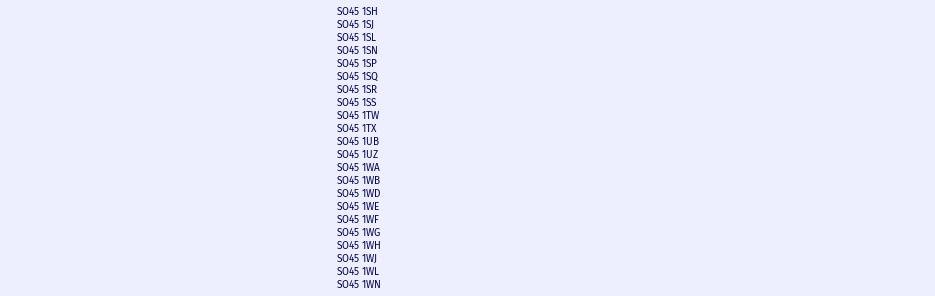SO45 1SH
SO45 1SJ
SO45 1SL
SO45 1SN
SO45 1SP
SO45 1SQ
SO45 1SR
SO45 1SS
SO45 1TW
SO45 1TX
SO45 1UB
SO45 1UZ
SO45 1WA
SO45 1WB
SO45 1WD
SO45 1WE
SO45 1WF
SO45 1WG
SO45 1WH
SO45 1WJ
SO45 1WL
SO45 1WN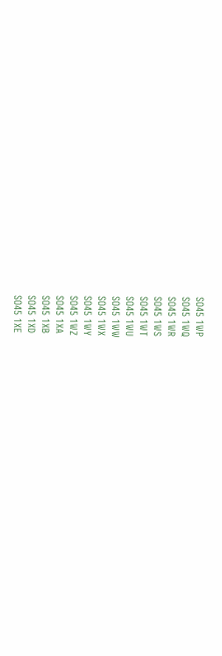SO45 1WP
SO45 1WQ
SO45 1WR
SO45 1WS
SO45 1WT
SO45 1WU
SO45 1WW
SO45 1WX
SO45 1WY
SO45 1WZ
SO45 1XA
SO45 1XB
SO45 1XD
SO45 1XE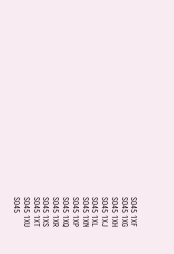SO45 1XF
SO45 1XG
SO45 1XH
SO45 1XJ
SO45 1XL
SO45 1XN
SO45 1XP
SO45 1XQ
SO45 1XR
SO45 1XS
SO45 1XT
SO45 1XU
SO45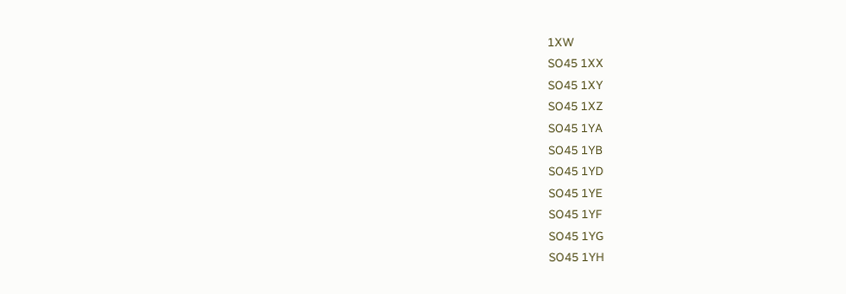1XW
SO45 1XX
SO45 1XY
SO45 1XZ
SO45 1YA
SO45 1YB
SO45 1YD
SO45 1YE
SO45 1YF
SO45 1YG
SO45 1YH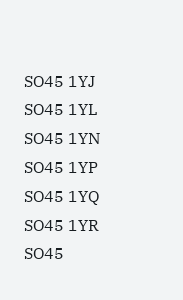SO45 1YJ
SO45 1YL
SO45 1YN
SO45 1YP
SO45 1YQ
SO45 1YR
SO45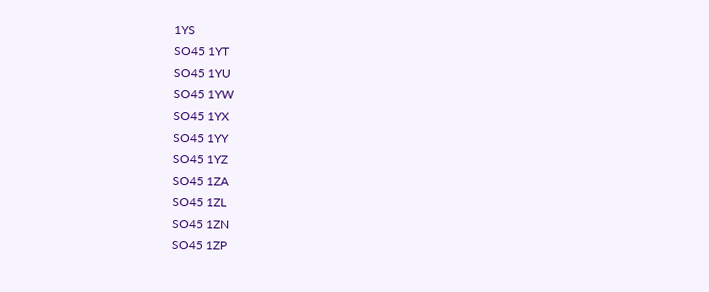1YS
SO45 1YT
SO45 1YU
SO45 1YW
SO45 1YX
SO45 1YY
SO45 1YZ
SO45 1ZA
SO45 1ZL
SO45 1ZN
SO45 1ZP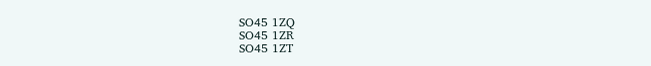SO45 1ZQ
SO45 1ZR
SO45 1ZT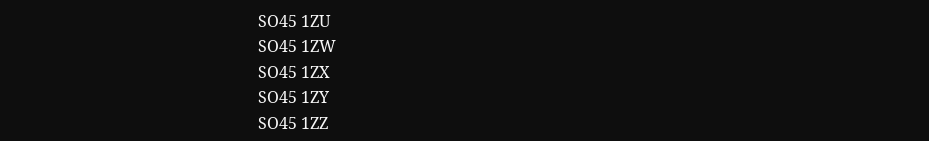SO45 1ZU
SO45 1ZW
SO45 1ZX
SO45 1ZY
SO45 1ZZ